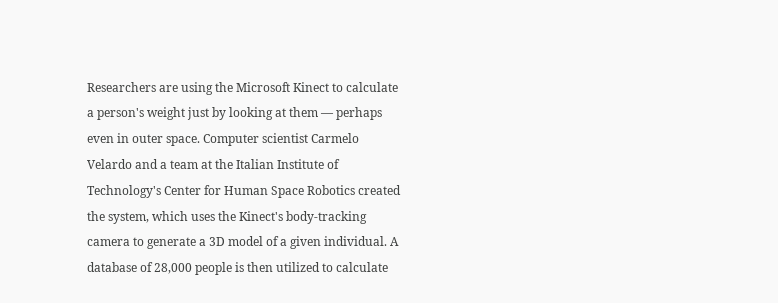Researchers are using the Microsoft Kinect to calculate a person's weight just by looking at them — perhaps even in outer space. Computer scientist Carmelo Velardo and a team at the Italian Institute of Technology's Center for Human Space Robotics created the system, which uses the Kinect's body-tracking camera to generate a 3D model of a given individual. A database of 28,000 people is then utilized to calculate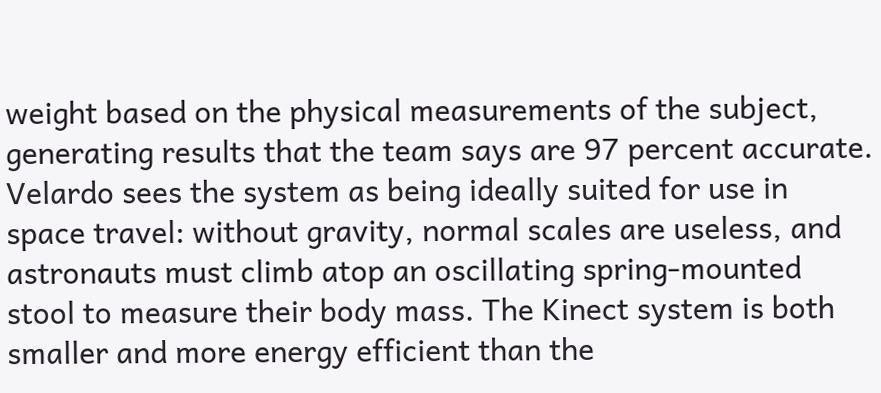weight based on the physical measurements of the subject, generating results that the team says are 97 percent accurate. Velardo sees the system as being ideally suited for use in space travel: without gravity, normal scales are useless, and astronauts must climb atop an oscillating spring-mounted stool to measure their body mass. The Kinect system is both smaller and more energy efficient than the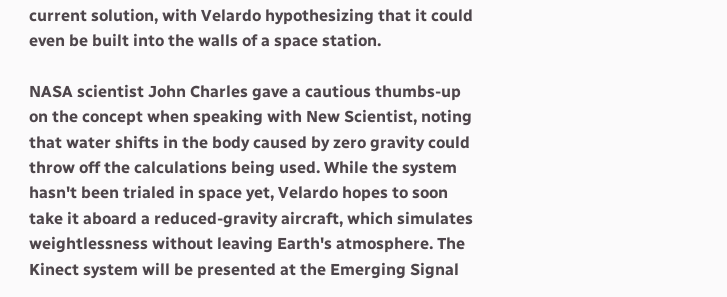current solution, with Velardo hypothesizing that it could even be built into the walls of a space station.

NASA scientist John Charles gave a cautious thumbs-up on the concept when speaking with New Scientist, noting that water shifts in the body caused by zero gravity could throw off the calculations being used. While the system hasn't been trialed in space yet, Velardo hopes to soon take it aboard a reduced-gravity aircraft, which simulates weightlessness without leaving Earth's atmosphere. The Kinect system will be presented at the Emerging Signal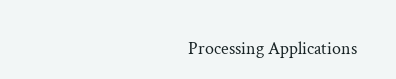Processing Applications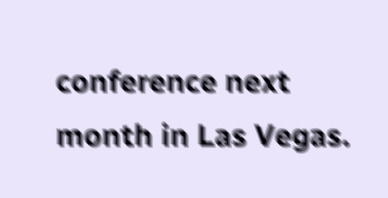conference next month in Las Vegas.